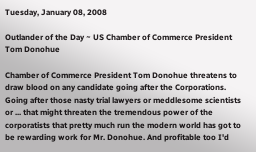Tuesday, January 08, 2008

Outlander of the Day ~ US Chamber of Commerce President Tom Donohue

Chamber of Commerce President Tom Donohue threatens to draw blood on any candidate going after the Corporations. Going after those nasty trial lawyers or meddlesome scientists or ... that might threaten the tremendous power of the corporatists that pretty much run the modern world has got to be rewarding work for Mr. Donohue. And profitable too I'd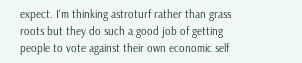expect. I'm thinking astroturf rather than grass roots but they do such a good job of getting people to vote against their own economic self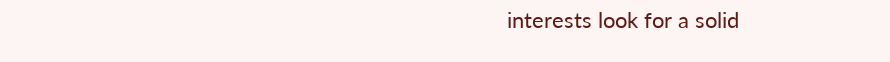interests look for a solid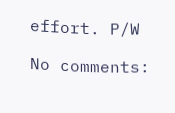effort. P/W

No comments: